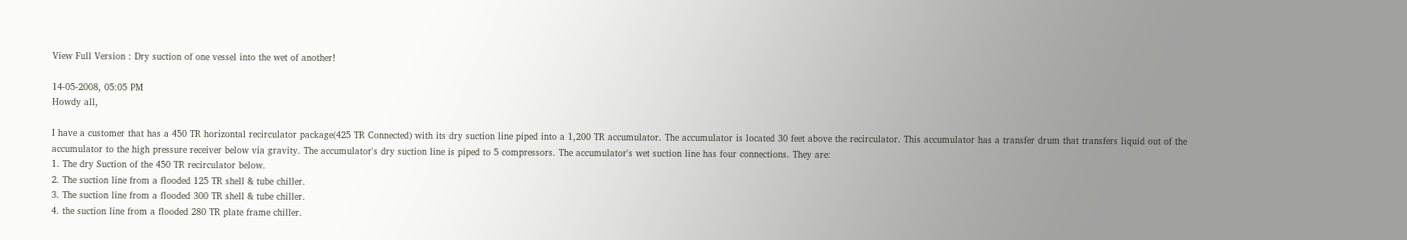View Full Version : Dry suction of one vessel into the wet of another!

14-05-2008, 05:05 PM
Howdy all,

I have a customer that has a 450 TR horizontal recirculator package(425 TR Connected) with its dry suction line piped into a 1,200 TR accumulator. The accumulator is located 30 feet above the recirculator. This accumulator has a transfer drum that transfers liquid out of the accumulator to the high pressure receiver below via gravity. The accumulator's dry suction line is piped to 5 compressors. The accumulator's wet suction line has four connections. They are:
1. The dry Suction of the 450 TR recirculator below.
2. The suction line from a flooded 125 TR shell & tube chiller.
3. The suction line from a flooded 300 TR shell & tube chiller.
4. the suction line from a flooded 280 TR plate frame chiller.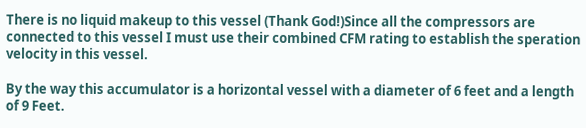There is no liquid makeup to this vessel (Thank God!)Since all the compressors are connected to this vessel I must use their combined CFM rating to establish the speration velocity in this vessel.

By the way this accumulator is a horizontal vessel with a diameter of 6 feet and a length of 9 Feet.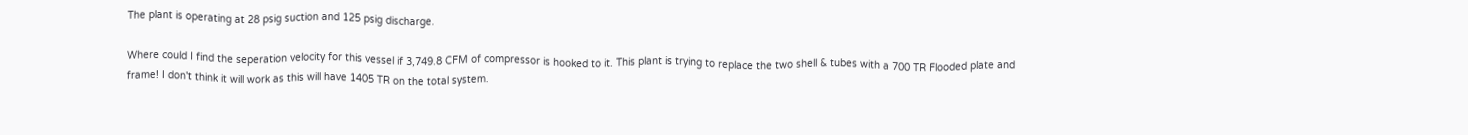The plant is operating at 28 psig suction and 125 psig discharge.

Where could I find the seperation velocity for this vessel if 3,749.8 CFM of compressor is hooked to it. This plant is trying to replace the two shell & tubes with a 700 TR Flooded plate and frame! I don't think it will work as this will have 1405 TR on the total system.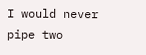I would never pipe two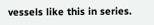vessels like this in series.